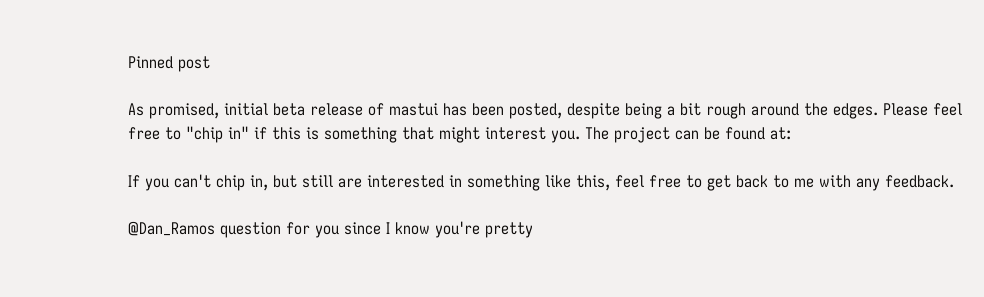Pinned post

As promised, initial beta release of mastui has been posted, despite being a bit rough around the edges. Please feel free to "chip in" if this is something that might interest you. The project can be found at:

If you can't chip in, but still are interested in something like this, feel free to get back to me with any feedback.

@Dan_Ramos question for you since I know you're pretty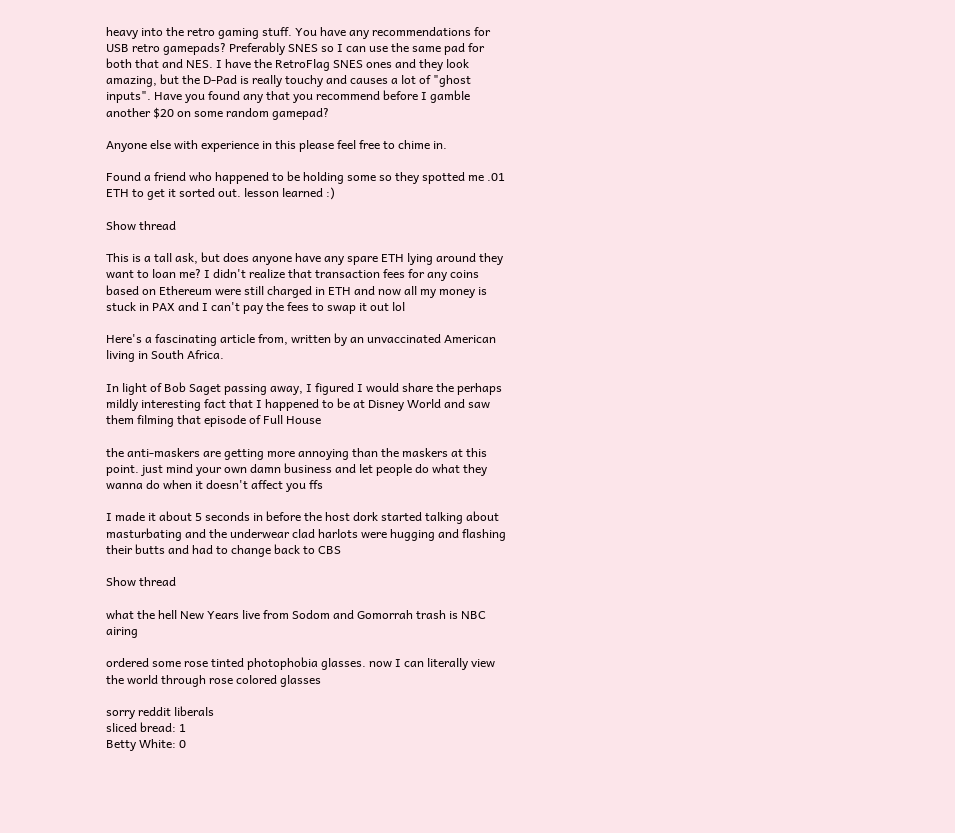heavy into the retro gaming stuff. You have any recommendations for USB retro gamepads? Preferably SNES so I can use the same pad for both that and NES. I have the RetroFlag SNES ones and they look amazing, but the D-Pad is really touchy and causes a lot of "ghost inputs". Have you found any that you recommend before I gamble another $20 on some random gamepad?

Anyone else with experience in this please feel free to chime in.

Found a friend who happened to be holding some so they spotted me .01 ETH to get it sorted out. lesson learned :)

Show thread

This is a tall ask, but does anyone have any spare ETH lying around they want to loan me? I didn't realize that transaction fees for any coins based on Ethereum were still charged in ETH and now all my money is stuck in PAX and I can't pay the fees to swap it out lol

Here's a fascinating article from, written by an unvaccinated American living in South Africa.

In light of Bob Saget passing away, I figured I would share the perhaps mildly interesting fact that I happened to be at Disney World and saw them filming that episode of Full House

the anti-maskers are getting more annoying than the maskers at this point. just mind your own damn business and let people do what they wanna do when it doesn't affect you ffs

I made it about 5 seconds in before the host dork started talking about masturbating and the underwear clad harlots were hugging and flashing their butts and had to change back to CBS

Show thread

what the hell New Years live from Sodom and Gomorrah trash is NBC airing

ordered some rose tinted photophobia glasses. now I can literally view the world through rose colored glasses

sorry reddit liberals
sliced bread: 1
Betty White: 0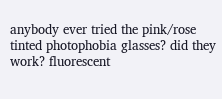anybody ever tried the pink/rose tinted photophobia glasses? did they work? fluorescent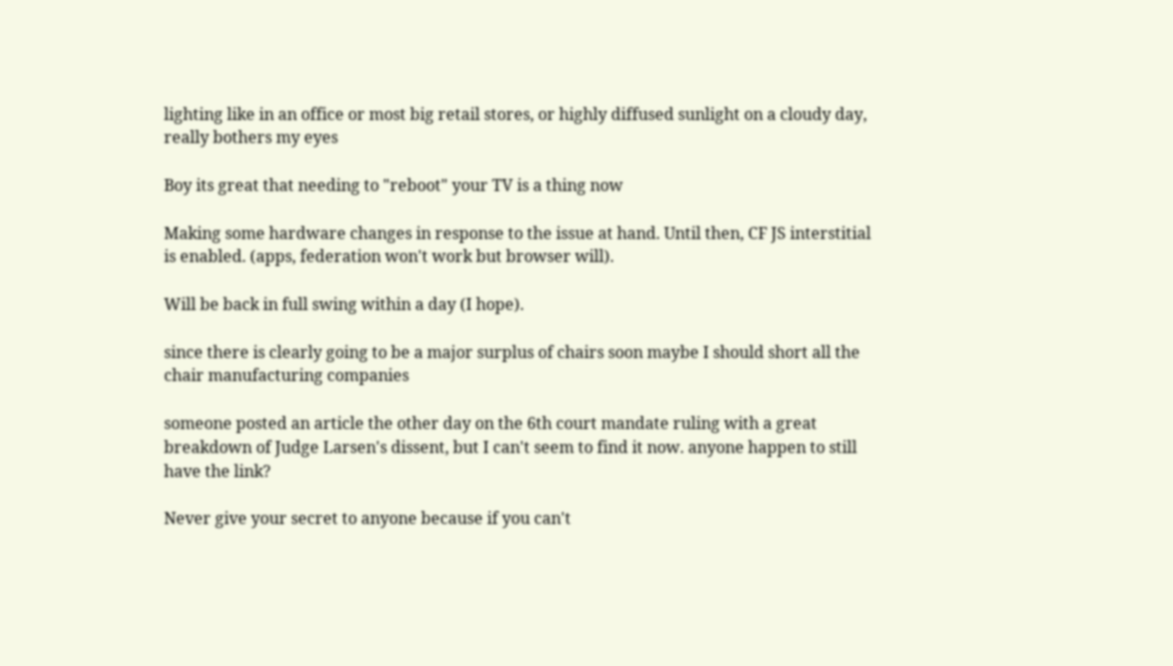lighting like in an office or most big retail stores, or highly diffused sunlight on a cloudy day, really bothers my eyes

Boy its great that needing to "reboot" your TV is a thing now

Making some hardware changes in response to the issue at hand. Until then, CF JS interstitial is enabled. (apps, federation won't work but browser will).

Will be back in full swing within a day (I hope).

since there is clearly going to be a major surplus of chairs soon maybe I should short all the chair manufacturing companies

someone posted an article the other day on the 6th court mandate ruling with a great breakdown of Judge Larsen's dissent, but I can't seem to find it now. anyone happen to still have the link?

Never give your secret to anyone because if you can't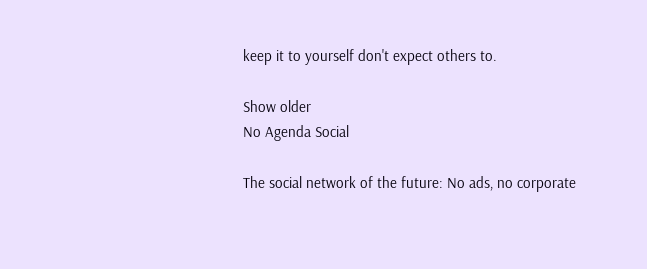keep it to yourself don't expect others to.

Show older
No Agenda Social

The social network of the future: No ads, no corporate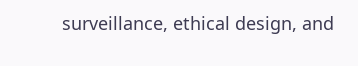surveillance, ethical design, and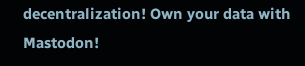decentralization! Own your data with Mastodon!